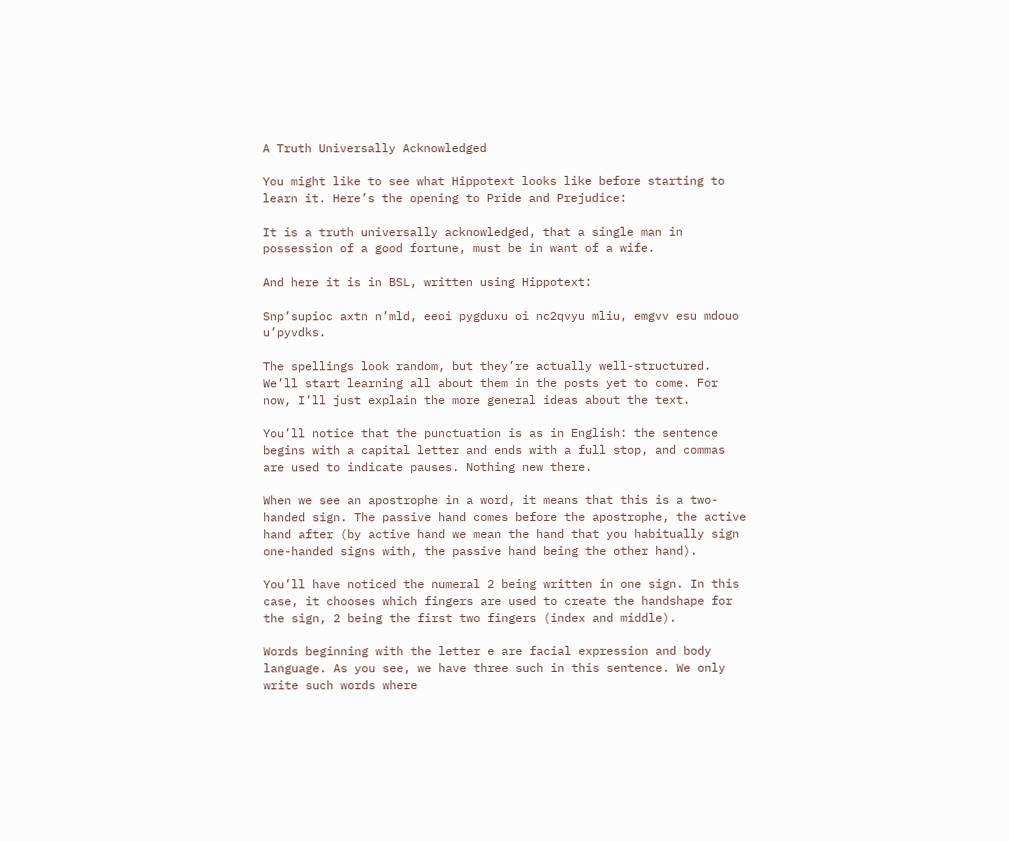A Truth Universally Acknowledged

You might like to see what Hippotext looks like before starting to learn it. Here’s the opening to Pride and Prejudice:

It is a truth universally acknowledged, that a single man in possession of a good fortune, must be in want of a wife.

And here it is in BSL, written using Hippotext:

Snp’supioc axtn n’mld, eeoi pygduxu oi nc2qvyu mliu, emgvv esu mdouo u’pyvdks.

The spellings look random, but they’re actually well-structured. We’ll start learning all about them in the posts yet to come. For now, I’ll just explain the more general ideas about the text.

You’ll notice that the punctuation is as in English: the sentence begins with a capital letter and ends with a full stop, and commas are used to indicate pauses. Nothing new there.

When we see an apostrophe in a word, it means that this is a two-handed sign. The passive hand comes before the apostrophe, the active hand after (by active hand we mean the hand that you habitually sign one-handed signs with, the passive hand being the other hand).

You’ll have noticed the numeral 2 being written in one sign. In this case, it chooses which fingers are used to create the handshape for the sign, 2 being the first two fingers (index and middle).

Words beginning with the letter e are facial expression and body language. As you see, we have three such in this sentence. We only write such words where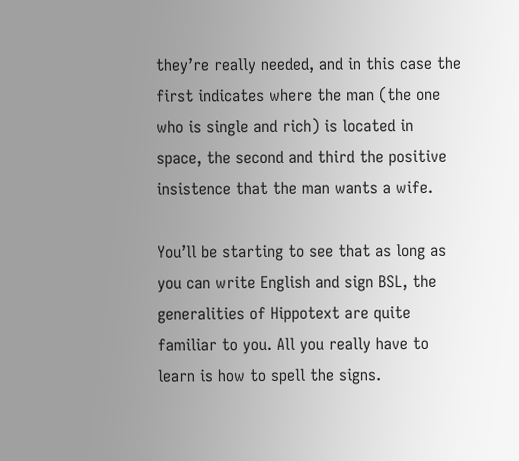they’re really needed, and in this case the first indicates where the man (the one who is single and rich) is located in space, the second and third the positive insistence that the man wants a wife.

You’ll be starting to see that as long as you can write English and sign BSL, the generalities of Hippotext are quite familiar to you. All you really have to learn is how to spell the signs.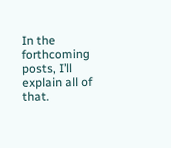In the forthcoming posts, I’ll explain all of that.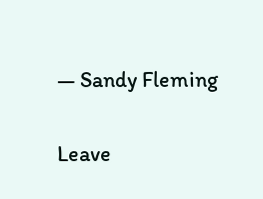— Sandy Fleming

Leave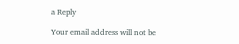a Reply

Your email address will not be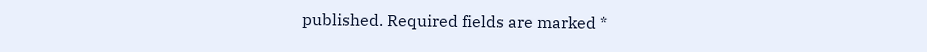published. Required fields are marked *